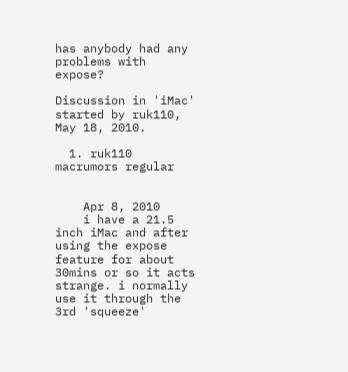has anybody had any problems with expose?

Discussion in 'iMac' started by ruk110, May 18, 2010.

  1. ruk110 macrumors regular


    Apr 8, 2010
    i have a 21.5 inch iMac and after using the expose feature for about 30mins or so it acts strange. i normally use it through the 3rd 'squeeze'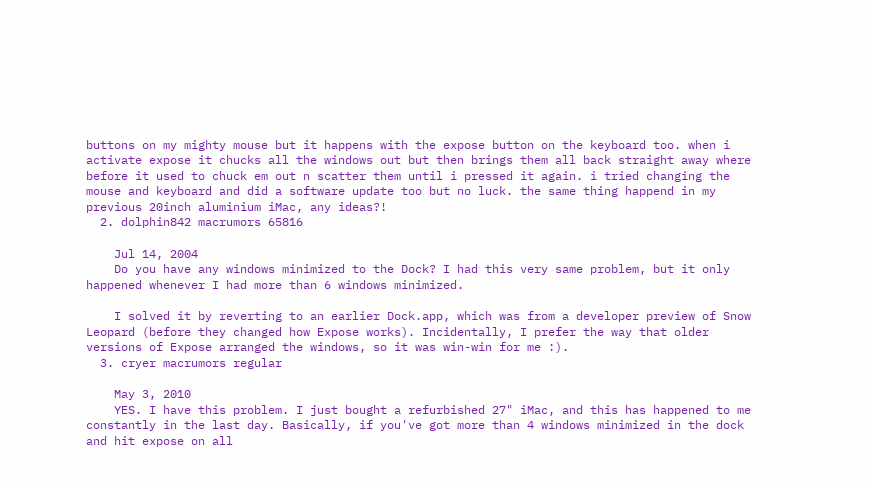buttons on my mighty mouse but it happens with the expose button on the keyboard too. when i activate expose it chucks all the windows out but then brings them all back straight away where before it used to chuck em out n scatter them until i pressed it again. i tried changing the mouse and keyboard and did a software update too but no luck. the same thing happend in my previous 20inch aluminium iMac, any ideas?!
  2. dolphin842 macrumors 65816

    Jul 14, 2004
    Do you have any windows minimized to the Dock? I had this very same problem, but it only happened whenever I had more than 6 windows minimized.

    I solved it by reverting to an earlier Dock.app, which was from a developer preview of Snow Leopard (before they changed how Expose works). Incidentally, I prefer the way that older versions of Expose arranged the windows, so it was win-win for me :).
  3. cryer macrumors regular

    May 3, 2010
    YES. I have this problem. I just bought a refurbished 27" iMac, and this has happened to me constantly in the last day. Basically, if you've got more than 4 windows minimized in the dock and hit expose on all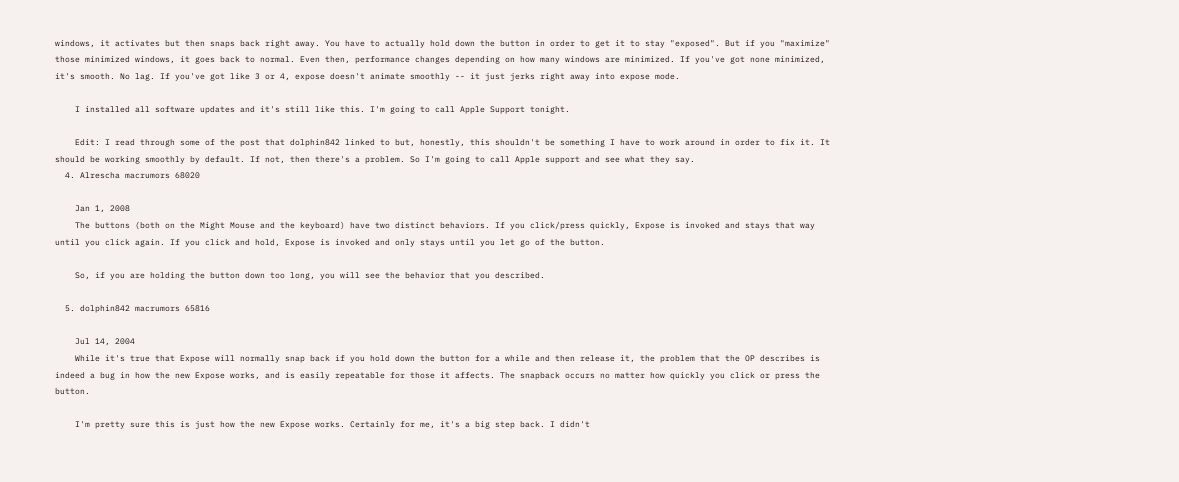windows, it activates but then snaps back right away. You have to actually hold down the button in order to get it to stay "exposed". But if you "maximize" those minimized windows, it goes back to normal. Even then, performance changes depending on how many windows are minimized. If you've got none minimized, it's smooth. No lag. If you've got like 3 or 4, expose doesn't animate smoothly -- it just jerks right away into expose mode.

    I installed all software updates and it's still like this. I'm going to call Apple Support tonight.

    Edit: I read through some of the post that dolphin842 linked to but, honestly, this shouldn't be something I have to work around in order to fix it. It should be working smoothly by default. If not, then there's a problem. So I'm going to call Apple support and see what they say.
  4. Alrescha macrumors 68020

    Jan 1, 2008
    The buttons (both on the Might Mouse and the keyboard) have two distinct behaviors. If you click/press quickly, Expose is invoked and stays that way until you click again. If you click and hold, Expose is invoked and only stays until you let go of the button.

    So, if you are holding the button down too long, you will see the behavior that you described.

  5. dolphin842 macrumors 65816

    Jul 14, 2004
    While it's true that Expose will normally snap back if you hold down the button for a while and then release it, the problem that the OP describes is indeed a bug in how the new Expose works, and is easily repeatable for those it affects. The snapback occurs no matter how quickly you click or press the button.

    I'm pretty sure this is just how the new Expose works. Certainly for me, it's a big step back. I didn't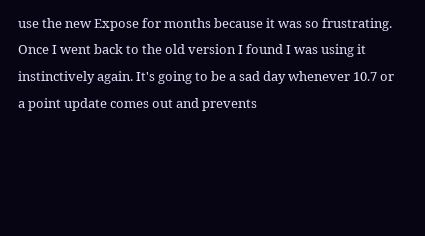use the new Expose for months because it was so frustrating. Once I went back to the old version I found I was using it instinctively again. It's going to be a sad day whenever 10.7 or a point update comes out and prevents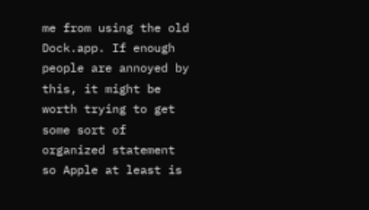me from using the old Dock.app. If enough people are annoyed by this, it might be worth trying to get some sort of organized statement so Apple at least is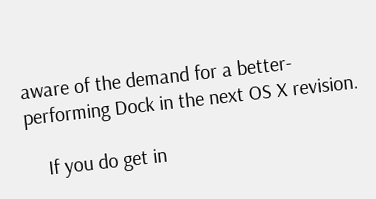aware of the demand for a better-performing Dock in the next OS X revision.

    If you do get in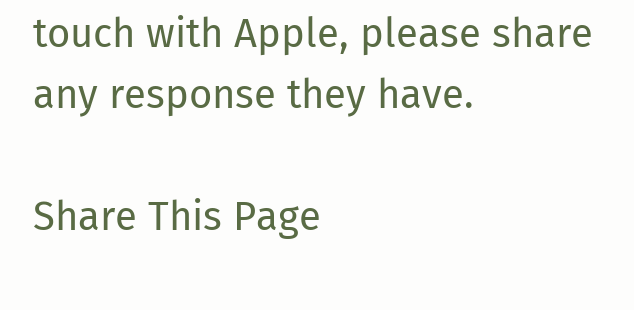touch with Apple, please share any response they have.

Share This Page